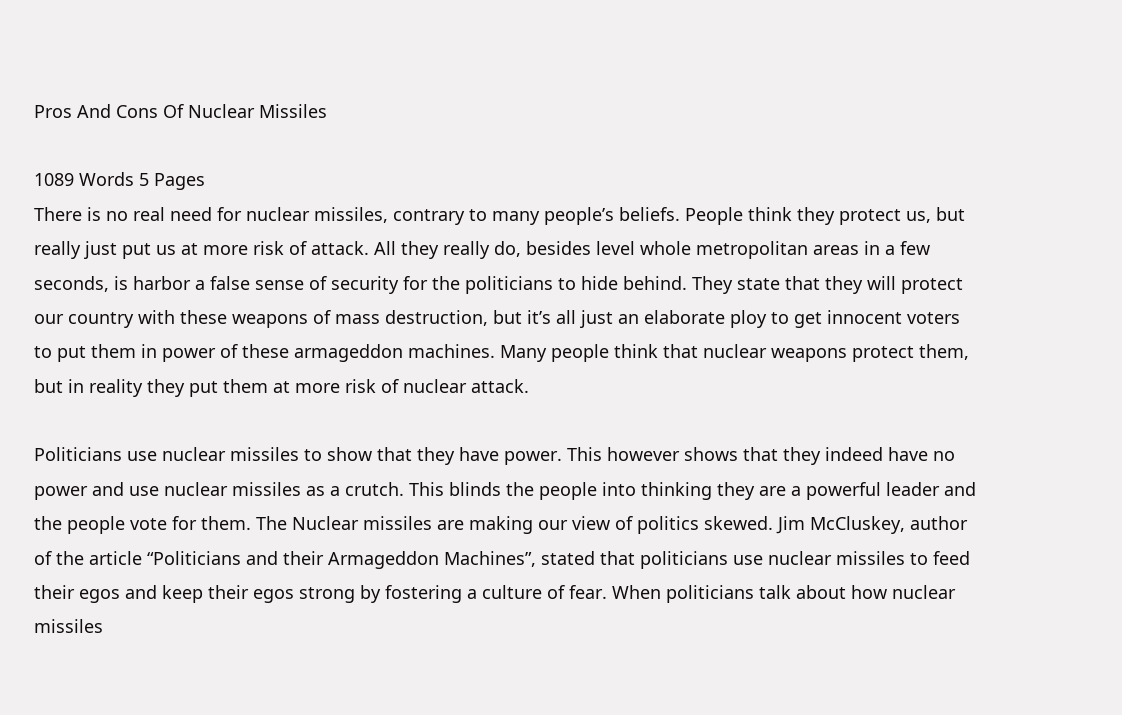Pros And Cons Of Nuclear Missiles

1089 Words 5 Pages
There is no real need for nuclear missiles, contrary to many people’s beliefs. People think they protect us, but really just put us at more risk of attack. All they really do, besides level whole metropolitan areas in a few seconds, is harbor a false sense of security for the politicians to hide behind. They state that they will protect our country with these weapons of mass destruction, but it’s all just an elaborate ploy to get innocent voters to put them in power of these armageddon machines. Many people think that nuclear weapons protect them, but in reality they put them at more risk of nuclear attack.

Politicians use nuclear missiles to show that they have power. This however shows that they indeed have no power and use nuclear missiles as a crutch. This blinds the people into thinking they are a powerful leader and the people vote for them. The Nuclear missiles are making our view of politics skewed. Jim McCluskey, author of the article “Politicians and their Armageddon Machines”, stated that politicians use nuclear missiles to feed their egos and keep their egos strong by fostering a culture of fear. When politicians talk about how nuclear missiles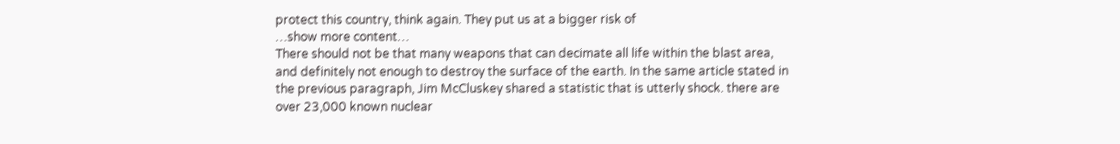protect this country, think again. They put us at a bigger risk of
…show more content…
There should not be that many weapons that can decimate all life within the blast area, and definitely not enough to destroy the surface of the earth. In the same article stated in the previous paragraph, Jim McCluskey shared a statistic that is utterly shock. there are over 23,000 known nuclear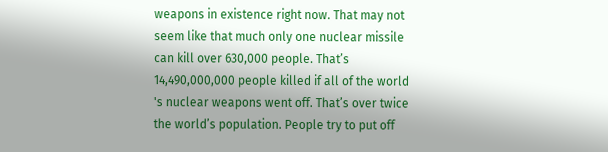weapons in existence right now. That may not seem like that much only one nuclear missile can kill over 630,000 people. That’s 14,490,000,000 people killed if all of the world 's nuclear weapons went off. That’s over twice the world’s population. People try to put off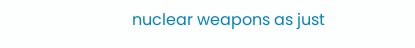nuclear weapons as just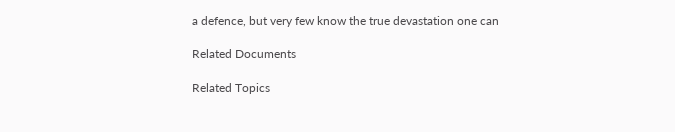a defence, but very few know the true devastation one can

Related Documents

Related Topics